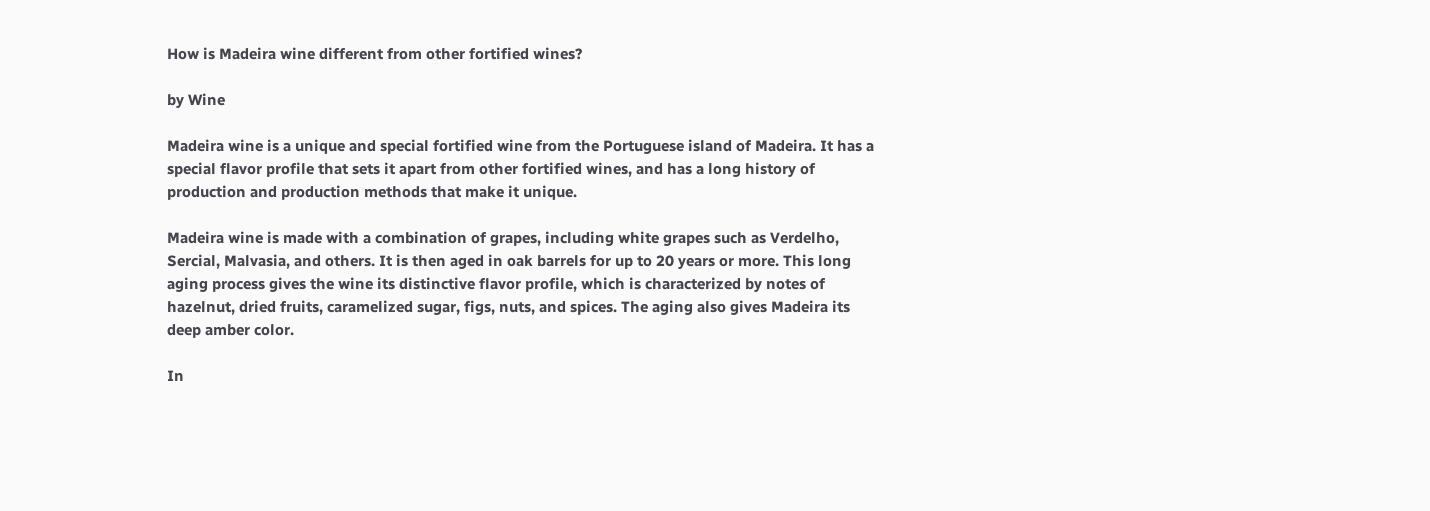How is Madeira wine different from other fortified wines?

by Wine

Madeira wine is a unique and special fortified wine from the Portuguese island of Madeira. It has a special flavor profile that sets it apart from other fortified wines, and has a long history of production and production methods that make it unique.

Madeira wine is made with a combination of grapes, including white grapes such as Verdelho, Sercial, Malvasia, and others. It is then aged in oak barrels for up to 20 years or more. This long aging process gives the wine its distinctive flavor profile, which is characterized by notes of hazelnut, dried fruits, caramelized sugar, figs, nuts, and spices. The aging also gives Madeira its deep amber color.

In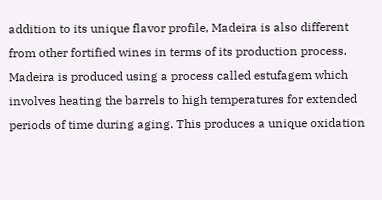addition to its unique flavor profile, Madeira is also different from other fortified wines in terms of its production process. Madeira is produced using a process called estufagem which involves heating the barrels to high temperatures for extended periods of time during aging. This produces a unique oxidation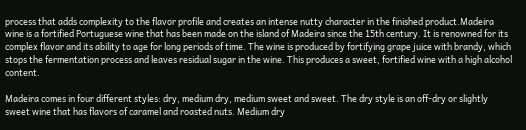process that adds complexity to the flavor profile and creates an intense nutty character in the finished product.Madeira wine is a fortified Portuguese wine that has been made on the island of Madeira since the 15th century. It is renowned for its complex flavor and its ability to age for long periods of time. The wine is produced by fortifying grape juice with brandy, which stops the fermentation process and leaves residual sugar in the wine. This produces a sweet, fortified wine with a high alcohol content.

Madeira comes in four different styles: dry, medium dry, medium sweet and sweet. The dry style is an off-dry or slightly sweet wine that has flavors of caramel and roasted nuts. Medium dry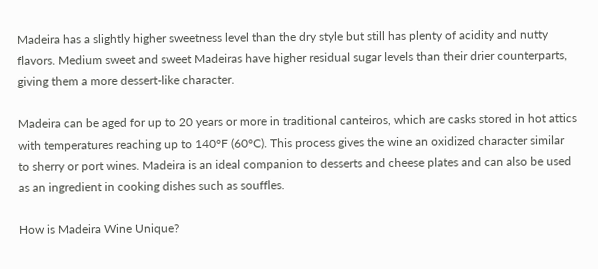Madeira has a slightly higher sweetness level than the dry style but still has plenty of acidity and nutty flavors. Medium sweet and sweet Madeiras have higher residual sugar levels than their drier counterparts, giving them a more dessert-like character.

Madeira can be aged for up to 20 years or more in traditional canteiros, which are casks stored in hot attics with temperatures reaching up to 140°F (60°C). This process gives the wine an oxidized character similar to sherry or port wines. Madeira is an ideal companion to desserts and cheese plates and can also be used as an ingredient in cooking dishes such as souffles.

How is Madeira Wine Unique?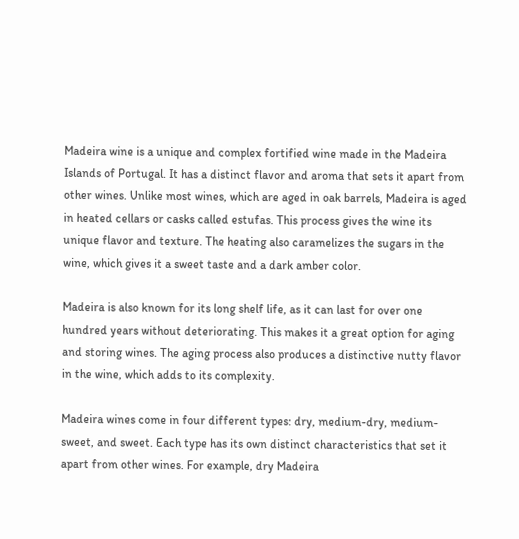Madeira wine is a unique and complex fortified wine made in the Madeira Islands of Portugal. It has a distinct flavor and aroma that sets it apart from other wines. Unlike most wines, which are aged in oak barrels, Madeira is aged in heated cellars or casks called estufas. This process gives the wine its unique flavor and texture. The heating also caramelizes the sugars in the wine, which gives it a sweet taste and a dark amber color.

Madeira is also known for its long shelf life, as it can last for over one hundred years without deteriorating. This makes it a great option for aging and storing wines. The aging process also produces a distinctive nutty flavor in the wine, which adds to its complexity.

Madeira wines come in four different types: dry, medium-dry, medium-sweet, and sweet. Each type has its own distinct characteristics that set it apart from other wines. For example, dry Madeira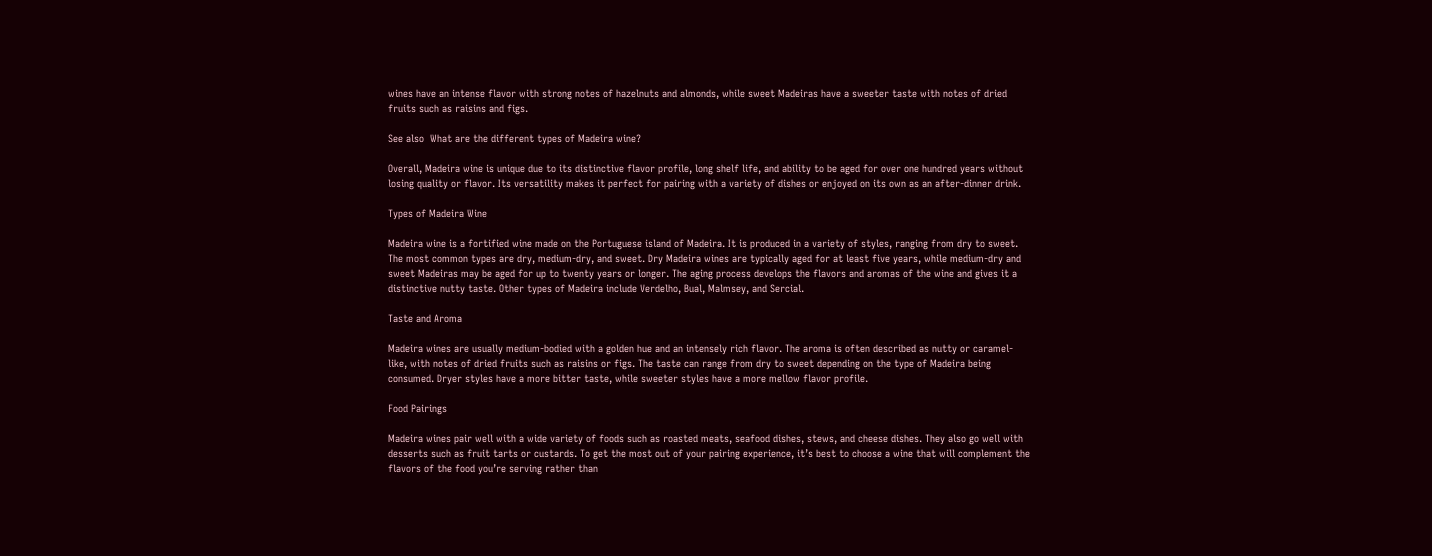wines have an intense flavor with strong notes of hazelnuts and almonds, while sweet Madeiras have a sweeter taste with notes of dried fruits such as raisins and figs.

See also  What are the different types of Madeira wine?

Overall, Madeira wine is unique due to its distinctive flavor profile, long shelf life, and ability to be aged for over one hundred years without losing quality or flavor. Its versatility makes it perfect for pairing with a variety of dishes or enjoyed on its own as an after-dinner drink.

Types of Madeira Wine

Madeira wine is a fortified wine made on the Portuguese island of Madeira. It is produced in a variety of styles, ranging from dry to sweet. The most common types are dry, medium-dry, and sweet. Dry Madeira wines are typically aged for at least five years, while medium-dry and sweet Madeiras may be aged for up to twenty years or longer. The aging process develops the flavors and aromas of the wine and gives it a distinctive nutty taste. Other types of Madeira include Verdelho, Bual, Malmsey, and Sercial.

Taste and Aroma

Madeira wines are usually medium-bodied with a golden hue and an intensely rich flavor. The aroma is often described as nutty or caramel-like, with notes of dried fruits such as raisins or figs. The taste can range from dry to sweet depending on the type of Madeira being consumed. Dryer styles have a more bitter taste, while sweeter styles have a more mellow flavor profile.

Food Pairings

Madeira wines pair well with a wide variety of foods such as roasted meats, seafood dishes, stews, and cheese dishes. They also go well with desserts such as fruit tarts or custards. To get the most out of your pairing experience, it’s best to choose a wine that will complement the flavors of the food you’re serving rather than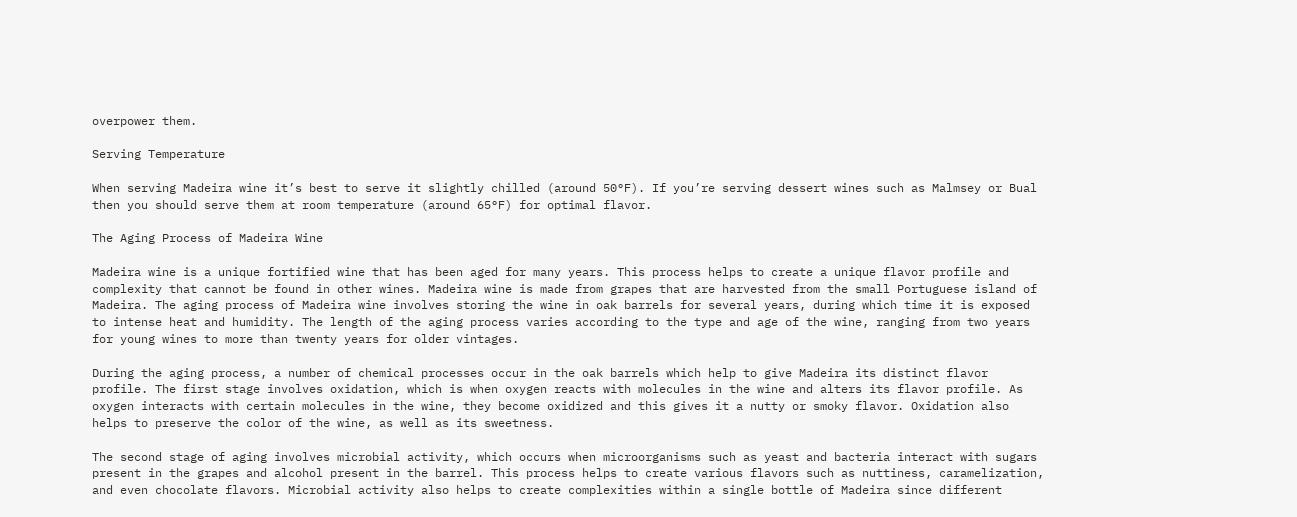overpower them.

Serving Temperature

When serving Madeira wine it’s best to serve it slightly chilled (around 50°F). If you’re serving dessert wines such as Malmsey or Bual then you should serve them at room temperature (around 65°F) for optimal flavor.

The Aging Process of Madeira Wine

Madeira wine is a unique fortified wine that has been aged for many years. This process helps to create a unique flavor profile and complexity that cannot be found in other wines. Madeira wine is made from grapes that are harvested from the small Portuguese island of Madeira. The aging process of Madeira wine involves storing the wine in oak barrels for several years, during which time it is exposed to intense heat and humidity. The length of the aging process varies according to the type and age of the wine, ranging from two years for young wines to more than twenty years for older vintages.

During the aging process, a number of chemical processes occur in the oak barrels which help to give Madeira its distinct flavor profile. The first stage involves oxidation, which is when oxygen reacts with molecules in the wine and alters its flavor profile. As oxygen interacts with certain molecules in the wine, they become oxidized and this gives it a nutty or smoky flavor. Oxidation also helps to preserve the color of the wine, as well as its sweetness.

The second stage of aging involves microbial activity, which occurs when microorganisms such as yeast and bacteria interact with sugars present in the grapes and alcohol present in the barrel. This process helps to create various flavors such as nuttiness, caramelization, and even chocolate flavors. Microbial activity also helps to create complexities within a single bottle of Madeira since different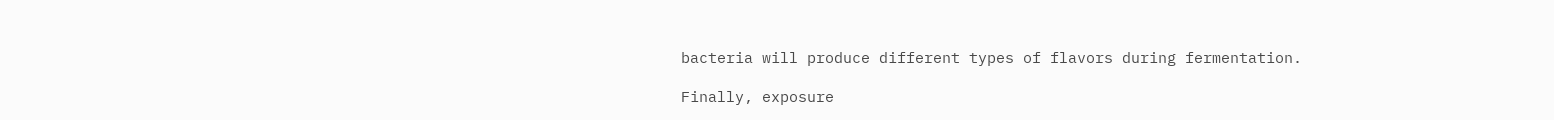bacteria will produce different types of flavors during fermentation.

Finally, exposure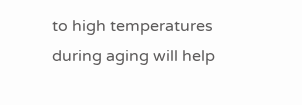to high temperatures during aging will help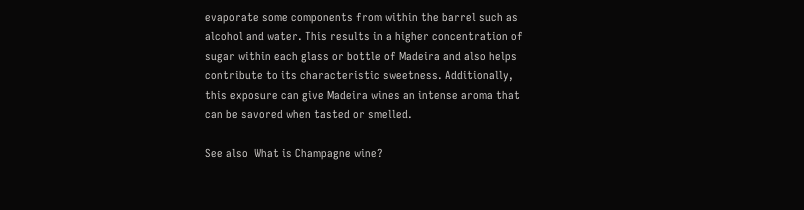evaporate some components from within the barrel such as alcohol and water. This results in a higher concentration of sugar within each glass or bottle of Madeira and also helps contribute to its characteristic sweetness. Additionally, this exposure can give Madeira wines an intense aroma that can be savored when tasted or smelled.

See also  What is Champagne wine?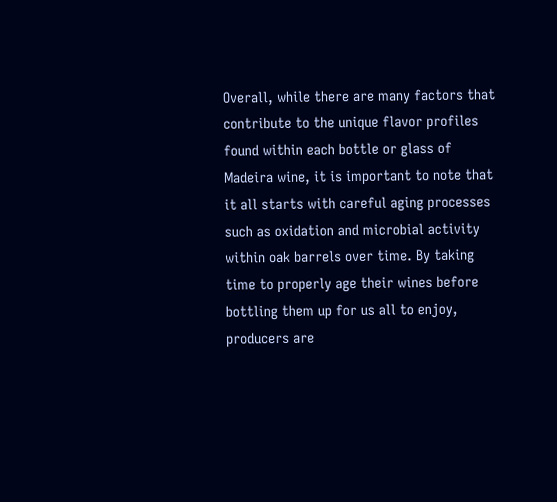Overall, while there are many factors that contribute to the unique flavor profiles found within each bottle or glass of Madeira wine, it is important to note that it all starts with careful aging processes such as oxidation and microbial activity within oak barrels over time. By taking time to properly age their wines before bottling them up for us all to enjoy, producers are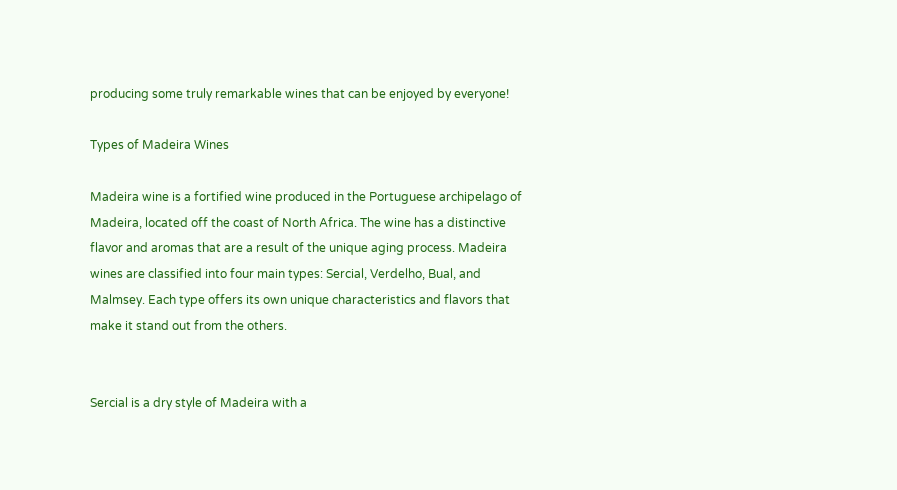producing some truly remarkable wines that can be enjoyed by everyone!

Types of Madeira Wines

Madeira wine is a fortified wine produced in the Portuguese archipelago of Madeira, located off the coast of North Africa. The wine has a distinctive flavor and aromas that are a result of the unique aging process. Madeira wines are classified into four main types: Sercial, Verdelho, Bual, and Malmsey. Each type offers its own unique characteristics and flavors that make it stand out from the others.


Sercial is a dry style of Madeira with a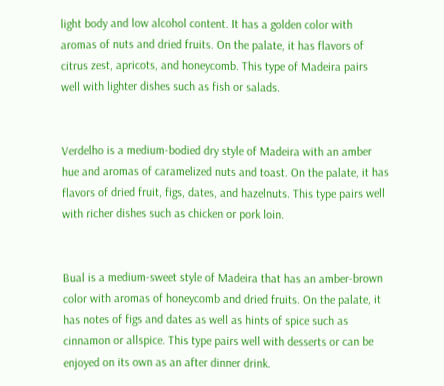light body and low alcohol content. It has a golden color with aromas of nuts and dried fruits. On the palate, it has flavors of citrus zest, apricots, and honeycomb. This type of Madeira pairs well with lighter dishes such as fish or salads.


Verdelho is a medium-bodied dry style of Madeira with an amber hue and aromas of caramelized nuts and toast. On the palate, it has flavors of dried fruit, figs, dates, and hazelnuts. This type pairs well with richer dishes such as chicken or pork loin.


Bual is a medium-sweet style of Madeira that has an amber-brown color with aromas of honeycomb and dried fruits. On the palate, it has notes of figs and dates as well as hints of spice such as cinnamon or allspice. This type pairs well with desserts or can be enjoyed on its own as an after dinner drink.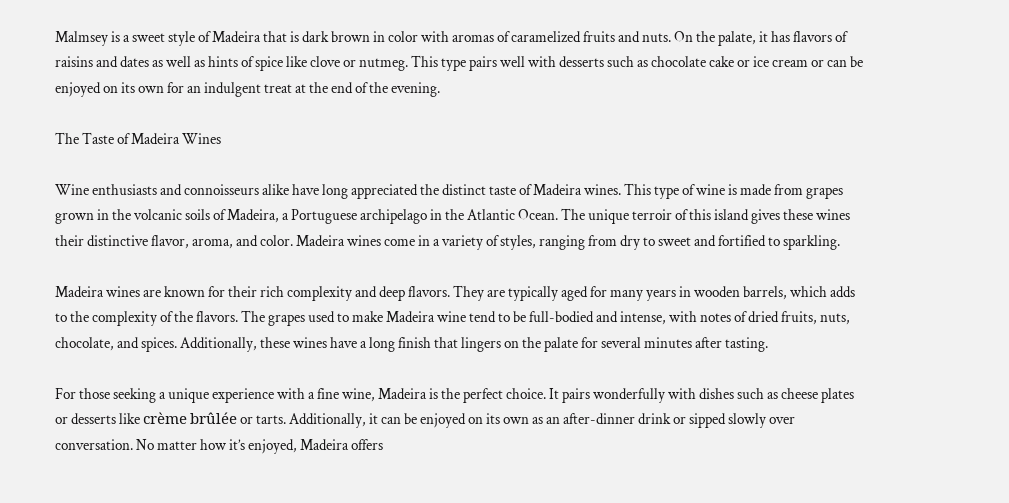Malmsey is a sweet style of Madeira that is dark brown in color with aromas of caramelized fruits and nuts. On the palate, it has flavors of raisins and dates as well as hints of spice like clove or nutmeg. This type pairs well with desserts such as chocolate cake or ice cream or can be enjoyed on its own for an indulgent treat at the end of the evening.

The Taste of Madeira Wines

Wine enthusiasts and connoisseurs alike have long appreciated the distinct taste of Madeira wines. This type of wine is made from grapes grown in the volcanic soils of Madeira, a Portuguese archipelago in the Atlantic Ocean. The unique terroir of this island gives these wines their distinctive flavor, aroma, and color. Madeira wines come in a variety of styles, ranging from dry to sweet and fortified to sparkling.

Madeira wines are known for their rich complexity and deep flavors. They are typically aged for many years in wooden barrels, which adds to the complexity of the flavors. The grapes used to make Madeira wine tend to be full-bodied and intense, with notes of dried fruits, nuts, chocolate, and spices. Additionally, these wines have a long finish that lingers on the palate for several minutes after tasting.

For those seeking a unique experience with a fine wine, Madeira is the perfect choice. It pairs wonderfully with dishes such as cheese plates or desserts like crème brûlée or tarts. Additionally, it can be enjoyed on its own as an after-dinner drink or sipped slowly over conversation. No matter how it’s enjoyed, Madeira offers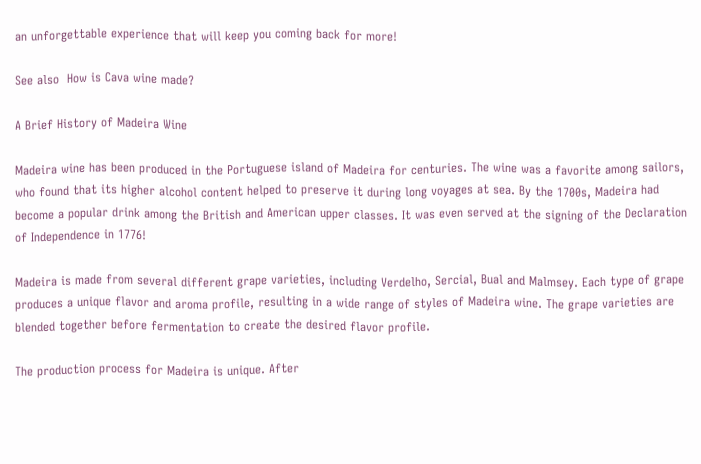an unforgettable experience that will keep you coming back for more!

See also  How is Cava wine made?

A Brief History of Madeira Wine

Madeira wine has been produced in the Portuguese island of Madeira for centuries. The wine was a favorite among sailors, who found that its higher alcohol content helped to preserve it during long voyages at sea. By the 1700s, Madeira had become a popular drink among the British and American upper classes. It was even served at the signing of the Declaration of Independence in 1776!

Madeira is made from several different grape varieties, including Verdelho, Sercial, Bual and Malmsey. Each type of grape produces a unique flavor and aroma profile, resulting in a wide range of styles of Madeira wine. The grape varieties are blended together before fermentation to create the desired flavor profile.

The production process for Madeira is unique. After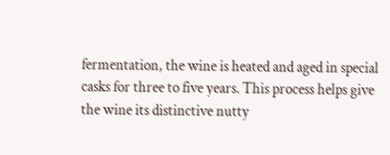fermentation, the wine is heated and aged in special casks for three to five years. This process helps give the wine its distinctive nutty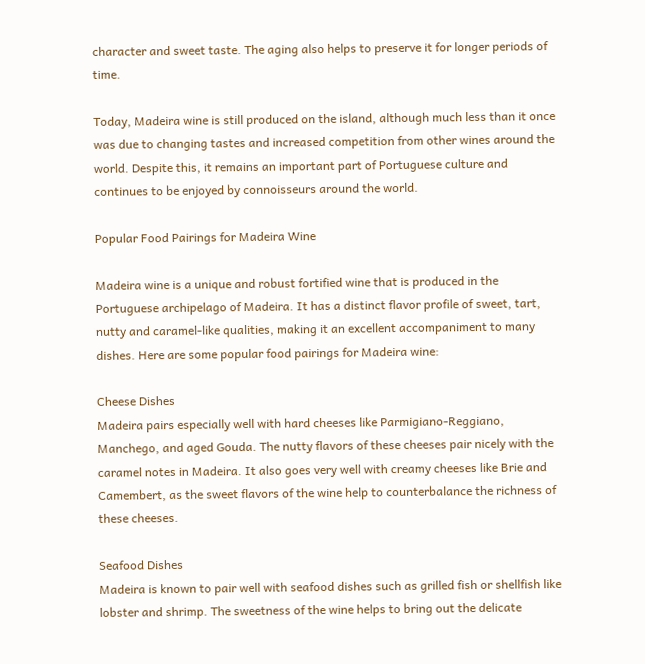character and sweet taste. The aging also helps to preserve it for longer periods of time.

Today, Madeira wine is still produced on the island, although much less than it once was due to changing tastes and increased competition from other wines around the world. Despite this, it remains an important part of Portuguese culture and continues to be enjoyed by connoisseurs around the world.

Popular Food Pairings for Madeira Wine

Madeira wine is a unique and robust fortified wine that is produced in the Portuguese archipelago of Madeira. It has a distinct flavor profile of sweet, tart, nutty and caramel-like qualities, making it an excellent accompaniment to many dishes. Here are some popular food pairings for Madeira wine:

Cheese Dishes
Madeira pairs especially well with hard cheeses like Parmigiano-Reggiano, Manchego, and aged Gouda. The nutty flavors of these cheeses pair nicely with the caramel notes in Madeira. It also goes very well with creamy cheeses like Brie and Camembert, as the sweet flavors of the wine help to counterbalance the richness of these cheeses.

Seafood Dishes
Madeira is known to pair well with seafood dishes such as grilled fish or shellfish like lobster and shrimp. The sweetness of the wine helps to bring out the delicate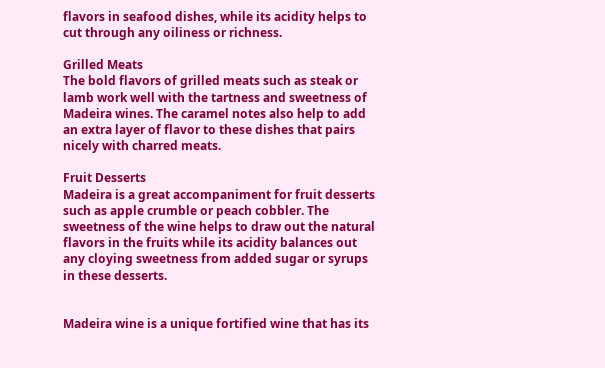flavors in seafood dishes, while its acidity helps to cut through any oiliness or richness.

Grilled Meats
The bold flavors of grilled meats such as steak or lamb work well with the tartness and sweetness of Madeira wines. The caramel notes also help to add an extra layer of flavor to these dishes that pairs nicely with charred meats.

Fruit Desserts
Madeira is a great accompaniment for fruit desserts such as apple crumble or peach cobbler. The sweetness of the wine helps to draw out the natural flavors in the fruits while its acidity balances out any cloying sweetness from added sugar or syrups in these desserts.


Madeira wine is a unique fortified wine that has its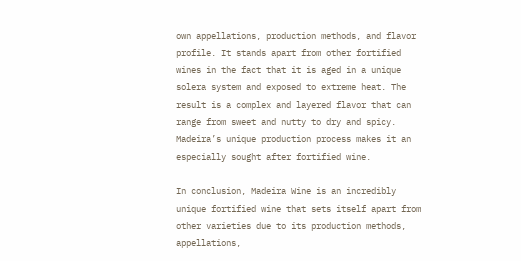own appellations, production methods, and flavor profile. It stands apart from other fortified wines in the fact that it is aged in a unique solera system and exposed to extreme heat. The result is a complex and layered flavor that can range from sweet and nutty to dry and spicy. Madeira’s unique production process makes it an especially sought after fortified wine.

In conclusion, Madeira Wine is an incredibly unique fortified wine that sets itself apart from other varieties due to its production methods, appellations,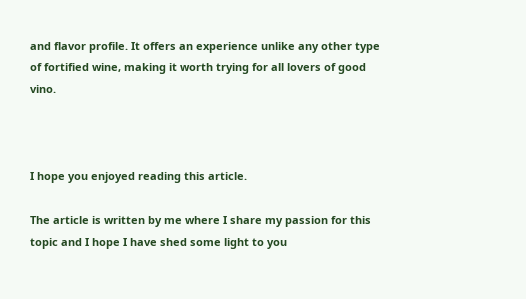and flavor profile. It offers an experience unlike any other type of fortified wine, making it worth trying for all lovers of good vino.



I hope you enjoyed reading this article.

The article is written by me where I share my passion for this topic and I hope I have shed some light to you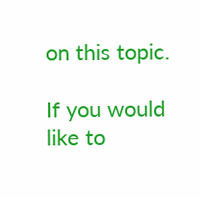on this topic.

If you would like to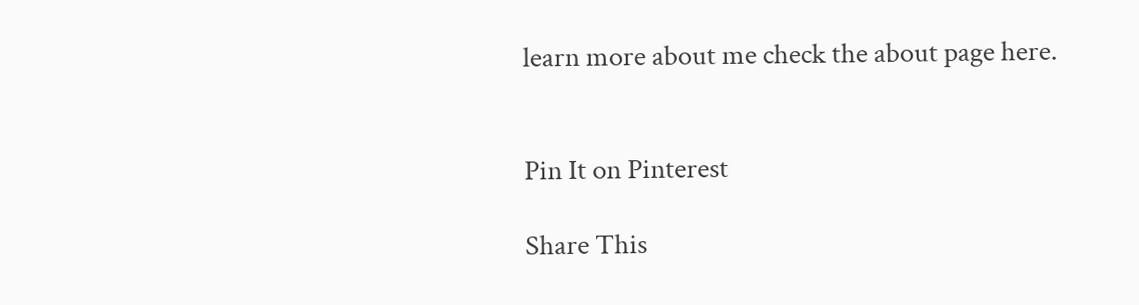learn more about me check the about page here.


Pin It on Pinterest

Share This